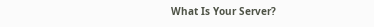What Is Your Server?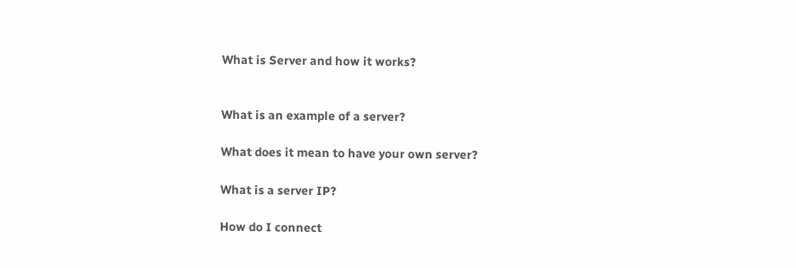What is Server and how it works?


What is an example of a server?

What does it mean to have your own server?

What is a server IP?

How do I connect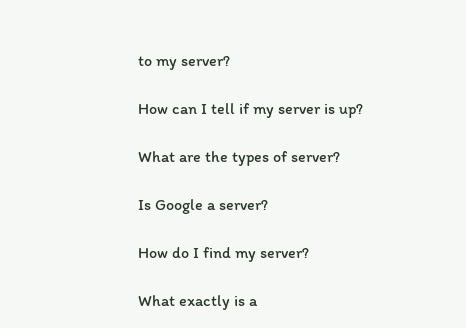to my server?

How can I tell if my server is up?

What are the types of server?

Is Google a server?

How do I find my server?

What exactly is a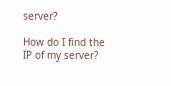server?

How do I find the IP of my server?